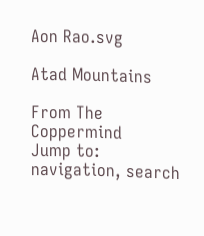Aon Rao.svg

Atad Mountains

From The Coppermind
Jump to: navigation, search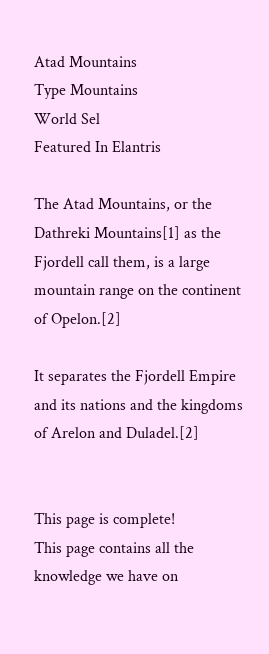Atad Mountains
Type Mountains
World Sel
Featured In Elantris

The Atad Mountains, or the Dathreki Mountains[1] as the Fjordell call them, is a large mountain range on the continent of Opelon.[2]

It separates the Fjordell Empire and its nations and the kingdoms of Arelon and Duladel.[2]


This page is complete!
This page contains all the knowledge we have on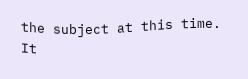the subject at this time.
It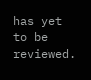has yet to be reviewed.